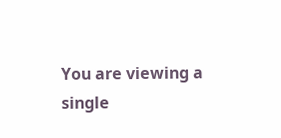You are viewing a single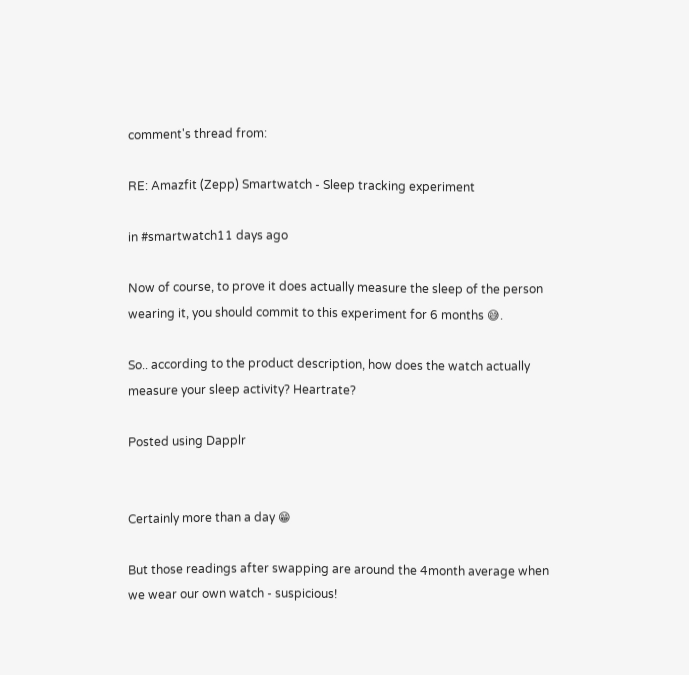comment's thread from:

RE: Amazfit (Zepp) Smartwatch - Sleep tracking experiment

in #smartwatch11 days ago

Now of course, to prove it does actually measure the sleep of the person wearing it, you should commit to this experiment for 6 months 😅.

So.. according to the product description, how does the watch actually measure your sleep activity? Heartrate?

Posted using Dapplr


Certainly more than a day 😁

But those readings after swapping are around the 4month average when we wear our own watch - suspicious!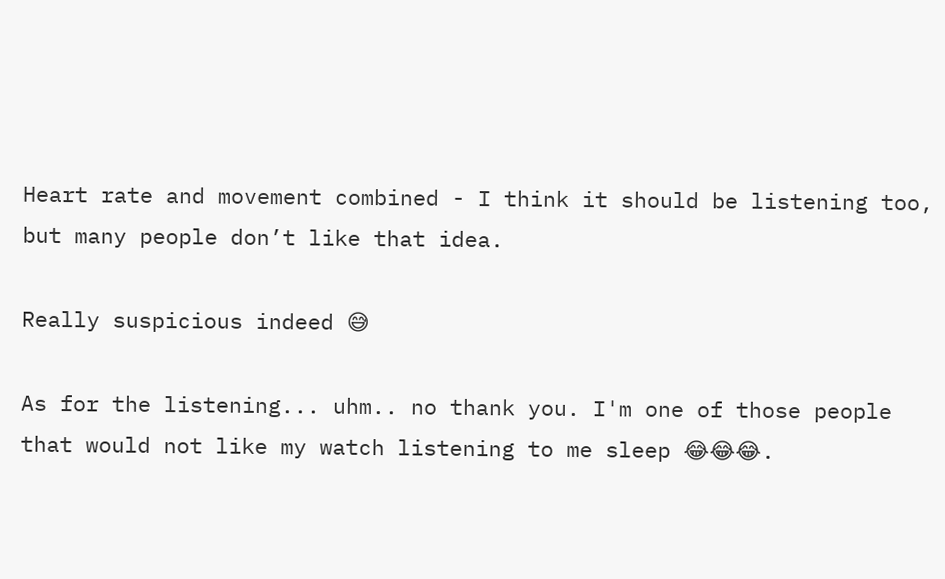Heart rate and movement combined - I think it should be listening too, but many people don’t like that idea.

Really suspicious indeed 😅

As for the listening... uhm.. no thank you. I'm one of those people that would not like my watch listening to me sleep 😂😂😂.